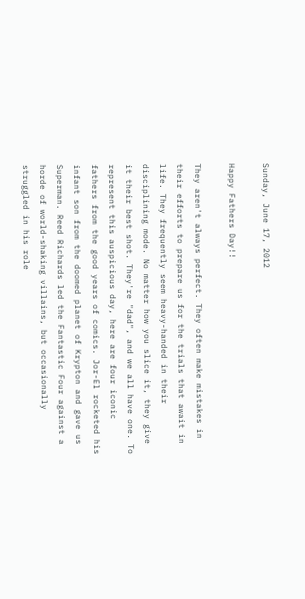Sunday, June 17, 2012

Happy Fathers Day!!

They aren't always perfect. They often make mistakes in their efforts to prepare us for the trials that await in life. They frequently seem heavy-handed in their disciplining mode. No matter how you slice it, they give it their best shot. They're "dad", and we all have one. To represent this auspicious day, here are four iconic fathers from the good years of comics. Jor-El rocketed his infant son from the doomed planet of Krypton and gave us Superman. Reed Richards led the Fantastic Four against a horde of world-shaking villains, but occasionally struggled in his role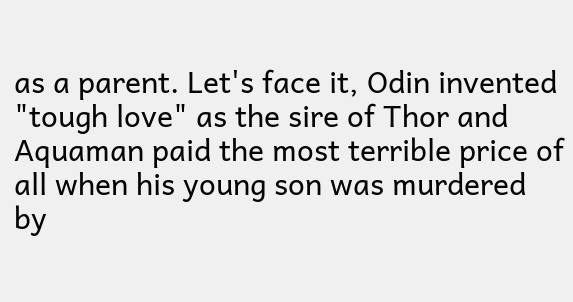as a parent. Let's face it, Odin invented "tough love" as the sire of Thor and Aquaman paid the most terrible price of all when his young son was murdered by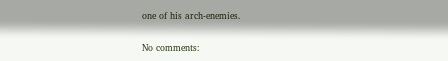one of his arch-enemies.

No comments: